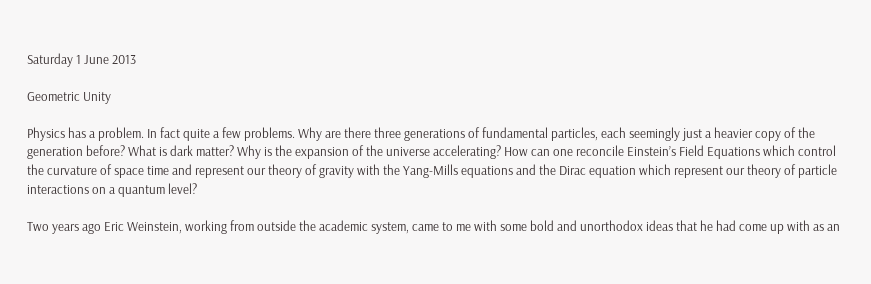Saturday 1 June 2013

Geometric Unity

Physics has a problem. In fact quite a few problems. Why are there three generations of fundamental particles, each seemingly just a heavier copy of the generation before? What is dark matter? Why is the expansion of the universe accelerating? How can one reconcile Einstein’s Field Equations which control the curvature of space time and represent our theory of gravity with the Yang-Mills equations and the Dirac equation which represent our theory of particle interactions on a quantum level?

Two years ago Eric Weinstein, working from outside the academic system, came to me with some bold and unorthodox ideas that he had come up with as an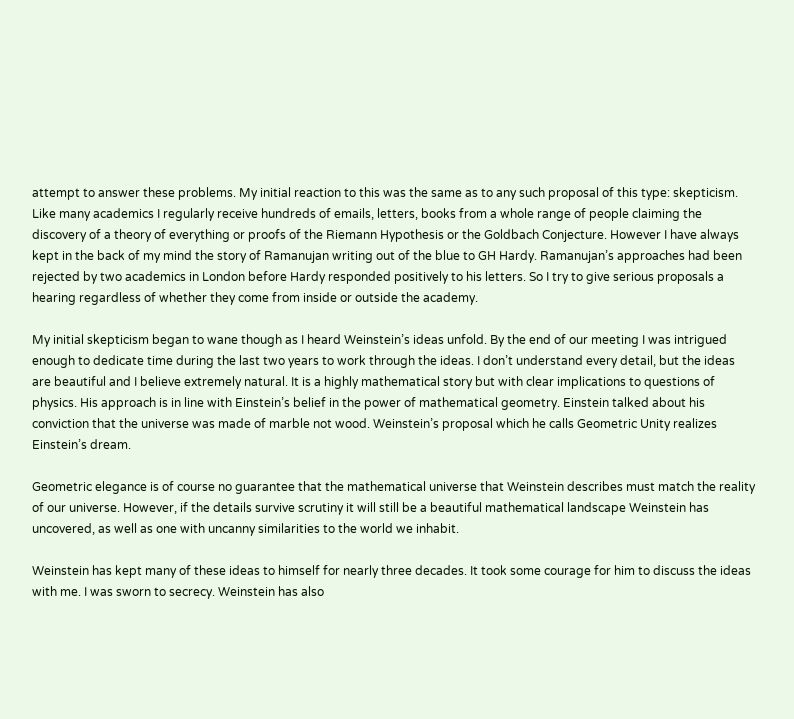attempt to answer these problems. My initial reaction to this was the same as to any such proposal of this type: skepticism. Like many academics I regularly receive hundreds of emails, letters, books from a whole range of people claiming the discovery of a theory of everything or proofs of the Riemann Hypothesis or the Goldbach Conjecture. However I have always kept in the back of my mind the story of Ramanujan writing out of the blue to GH Hardy. Ramanujan’s approaches had been rejected by two academics in London before Hardy responded positively to his letters. So I try to give serious proposals a hearing regardless of whether they come from inside or outside the academy.

My initial skepticism began to wane though as I heard Weinstein’s ideas unfold. By the end of our meeting I was intrigued enough to dedicate time during the last two years to work through the ideas. I don’t understand every detail, but the ideas are beautiful and I believe extremely natural. It is a highly mathematical story but with clear implications to questions of physics. His approach is in line with Einstein’s belief in the power of mathematical geometry. Einstein talked about his conviction that the universe was made of marble not wood. Weinstein’s proposal which he calls Geometric Unity realizes Einstein’s dream.

Geometric elegance is of course no guarantee that the mathematical universe that Weinstein describes must match the reality of our universe. However, if the details survive scrutiny it will still be a beautiful mathematical landscape Weinstein has uncovered, as well as one with uncanny similarities to the world we inhabit.

Weinstein has kept many of these ideas to himself for nearly three decades. It took some courage for him to discuss the ideas with me. I was sworn to secrecy. Weinstein has also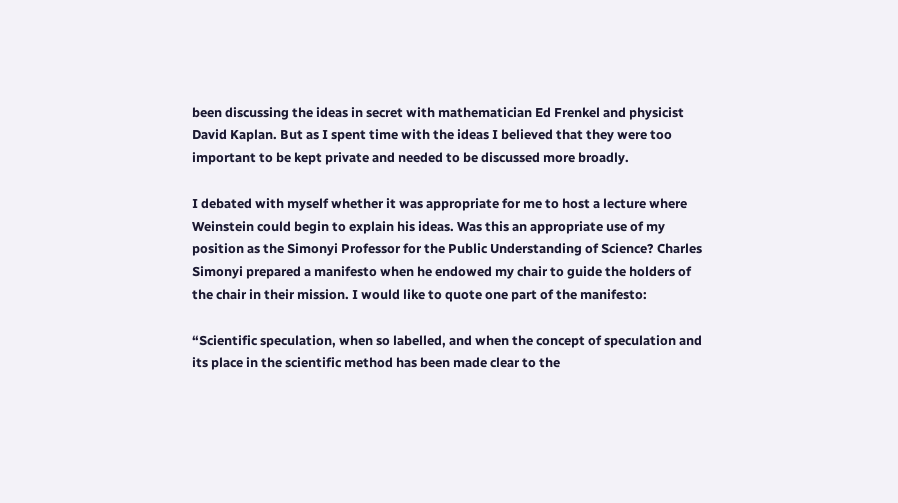been discussing the ideas in secret with mathematician Ed Frenkel and physicist David Kaplan. But as I spent time with the ideas I believed that they were too important to be kept private and needed to be discussed more broadly.

I debated with myself whether it was appropriate for me to host a lecture where Weinstein could begin to explain his ideas. Was this an appropriate use of my position as the Simonyi Professor for the Public Understanding of Science? Charles Simonyi prepared a manifesto when he endowed my chair to guide the holders of the chair in their mission. I would like to quote one part of the manifesto:

“Scientific speculation, when so labelled, and when the concept of speculation and its place in the scientific method has been made clear to the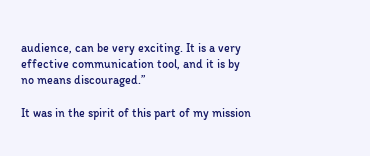audience, can be very exciting. It is a very effective communication tool, and it is by no means discouraged.”

It was in the spirit of this part of my mission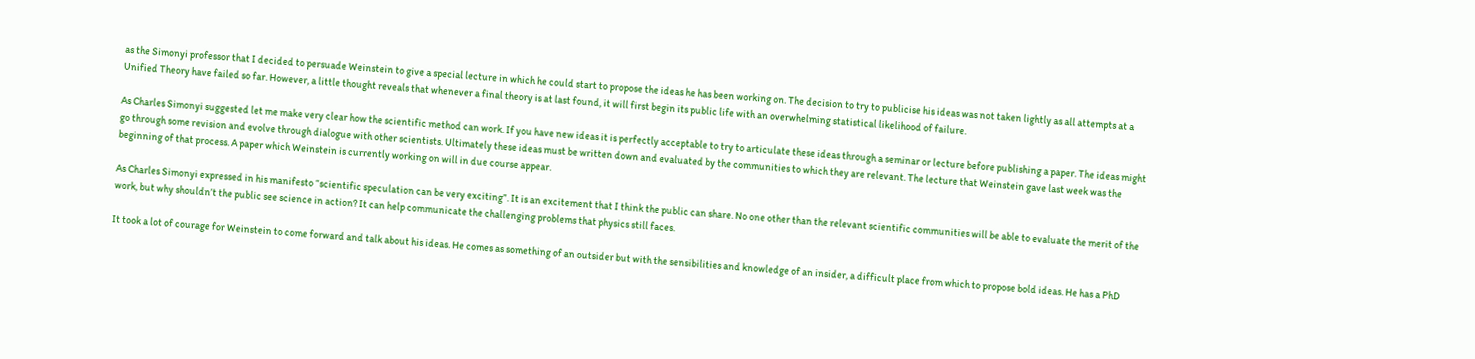as the Simonyi professor that I decided to persuade Weinstein to give a special lecture in which he could start to propose the ideas he has been working on. The decision to try to publicise his ideas was not taken lightly as all attempts at a Unified Theory have failed so far. However, a little thought reveals that whenever a final theory is at last found, it will first begin its public life with an overwhelming statistical likelihood of failure.

As Charles Simonyi suggested let me make very clear how the scientific method can work. If you have new ideas it is perfectly acceptable to try to articulate these ideas through a seminar or lecture before publishing a paper. The ideas might go through some revision and evolve through dialogue with other scientists. Ultimately these ideas must be written down and evaluated by the communities to which they are relevant. The lecture that Weinstein gave last week was the beginning of that process. A paper which Weinstein is currently working on will in due course appear.

As Charles Simonyi expressed in his manifesto “scientific speculation can be very exciting”. It is an excitement that I think the public can share. No one other than the relevant scientific communities will be able to evaluate the merit of the work, but why shouldn’t the public see science in action? It can help communicate the challenging problems that physics still faces.

It took a lot of courage for Weinstein to come forward and talk about his ideas. He comes as something of an outsider but with the sensibilities and knowledge of an insider, a difficult place from which to propose bold ideas. He has a PhD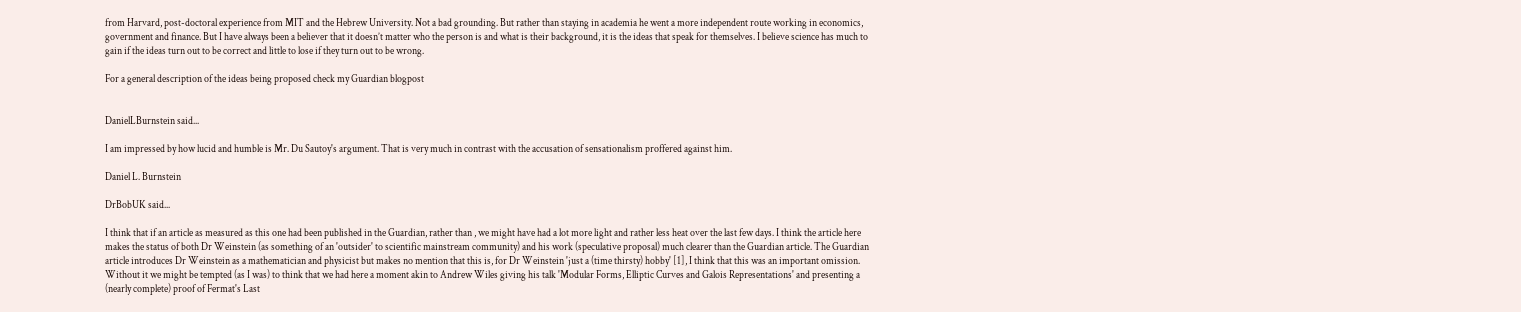from Harvard, post-doctoral experience from MIT and the Hebrew University. Not a bad grounding. But rather than staying in academia he went a more independent route working in economics, government and finance. But I have always been a believer that it doesn’t matter who the person is and what is their background, it is the ideas that speak for themselves. I believe science has much to gain if the ideas turn out to be correct and little to lose if they turn out to be wrong.

For a general description of the ideas being proposed check my Guardian blogpost


DanielLBurnstein said...

I am impressed by how lucid and humble is Mr. Du Sautoy's argument. That is very much in contrast with the accusation of sensationalism proffered against him.

Daniel L. Burnstein

DrBobUK said...

I think that if an article as measured as this one had been published in the Guardian, rather than , we might have had a lot more light and rather less heat over the last few days. I think the article here makes the status of both Dr Weinstein (as something of an 'outsider' to scientific mainstream community) and his work (speculative proposal) much clearer than the Guardian article. The Guardian article introduces Dr Weinstein as a mathematician and physicist but makes no mention that this is, for Dr Weinstein 'just a (time thirsty) hobby' [1], I think that this was an important omission. Without it we might be tempted (as I was) to think that we had here a moment akin to Andrew Wiles giving his talk 'Modular Forms, Elliptic Curves and Galois Representations' and presenting a (nearly complete) proof of Fermat's Last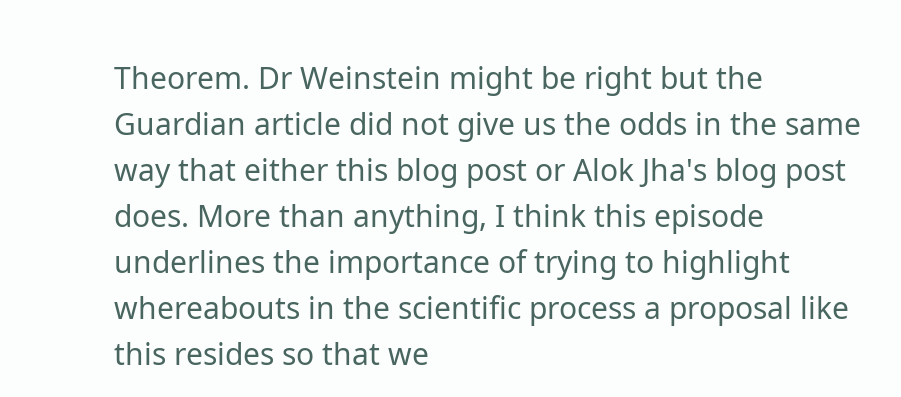Theorem. Dr Weinstein might be right but the Guardian article did not give us the odds in the same way that either this blog post or Alok Jha's blog post does. More than anything, I think this episode underlines the importance of trying to highlight whereabouts in the scientific process a proposal like this resides so that we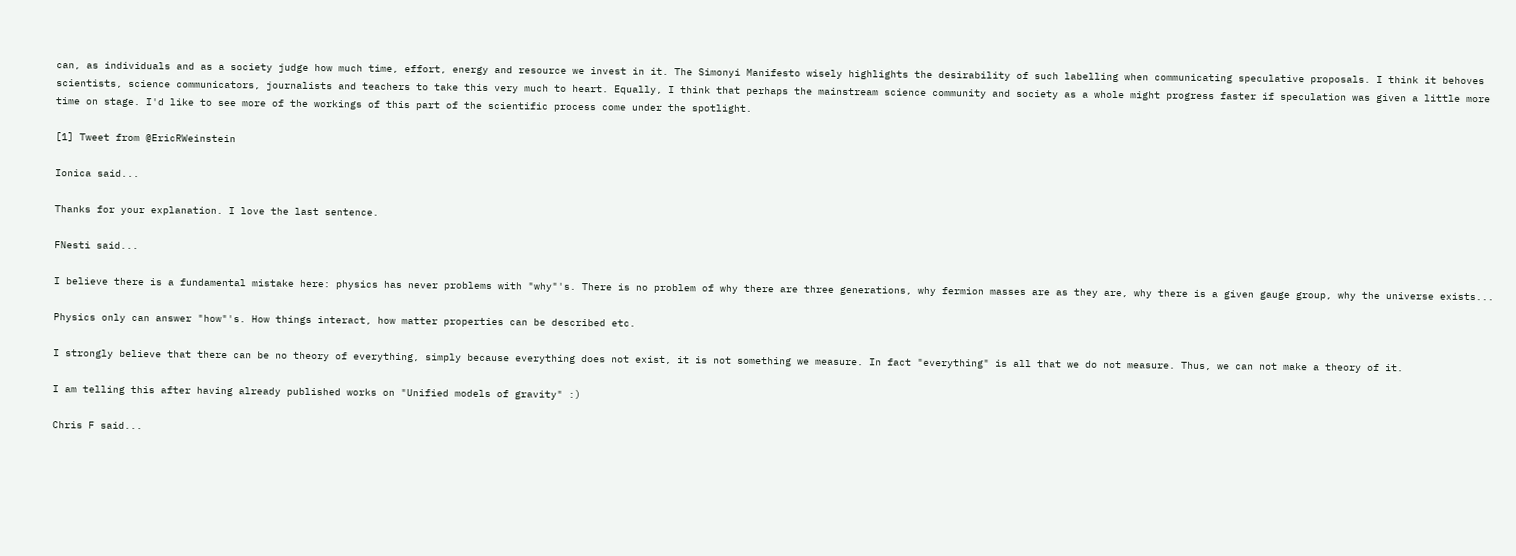can, as individuals and as a society judge how much time, effort, energy and resource we invest in it. The Simonyi Manifesto wisely highlights the desirability of such labelling when communicating speculative proposals. I think it behoves scientists, science communicators, journalists and teachers to take this very much to heart. Equally, I think that perhaps the mainstream science community and society as a whole might progress faster if speculation was given a little more time on stage. I'd like to see more of the workings of this part of the scientific process come under the spotlight.

[1] Tweet from @EricRWeinstein

Ionica said...

Thanks for your explanation. I love the last sentence.

FNesti said...

I believe there is a fundamental mistake here: physics has never problems with "why"'s. There is no problem of why there are three generations, why fermion masses are as they are, why there is a given gauge group, why the universe exists...

Physics only can answer "how"'s. How things interact, how matter properties can be described etc.

I strongly believe that there can be no theory of everything, simply because everything does not exist, it is not something we measure. In fact "everything" is all that we do not measure. Thus, we can not make a theory of it.

I am telling this after having already published works on "Unified models of gravity" :)

Chris F said...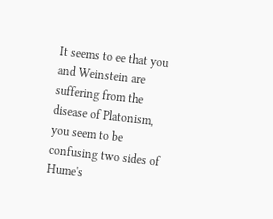It seems to ee that you and Weinstein are suffering from the disease of Platonism, you seem to be confusing two sides of Hume's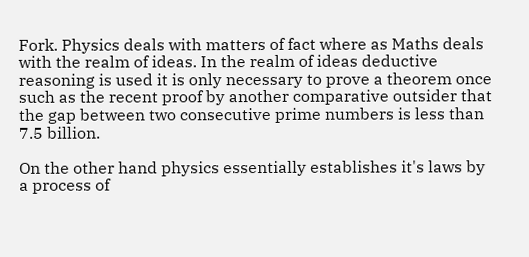Fork. Physics deals with matters of fact where as Maths deals with the realm of ideas. In the realm of ideas deductive reasoning is used it is only necessary to prove a theorem once such as the recent proof by another comparative outsider that the gap between two consecutive prime numbers is less than 7.5 billion.

On the other hand physics essentially establishes it's laws by a process of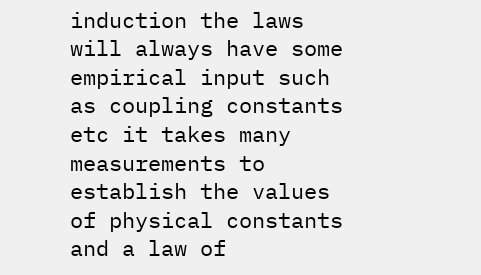induction the laws will always have some empirical input such as coupling constants etc it takes many measurements to establish the values of physical constants and a law of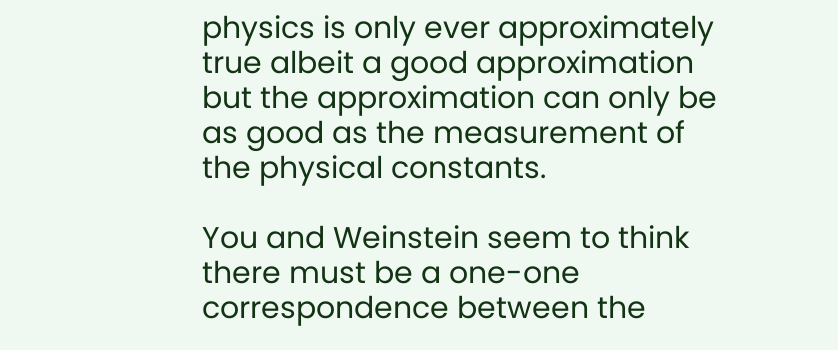physics is only ever approximately true albeit a good approximation but the approximation can only be as good as the measurement of the physical constants.

You and Weinstein seem to think there must be a one-one correspondence between the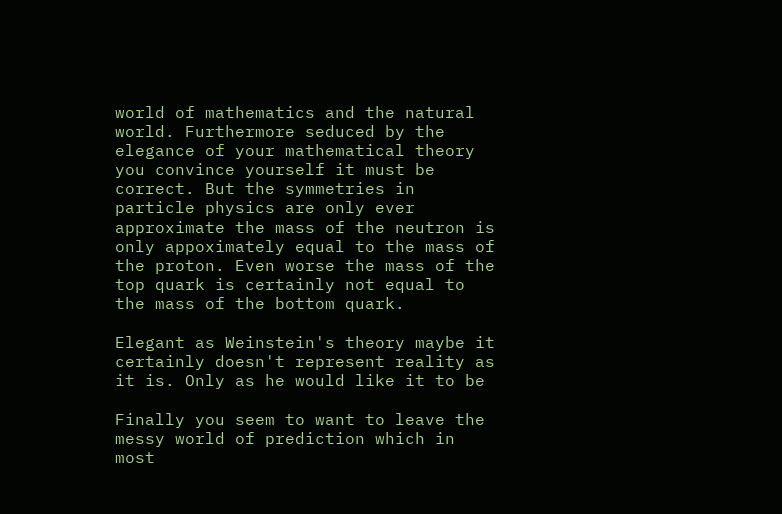world of mathematics and the natural world. Furthermore seduced by the elegance of your mathematical theory you convince yourself it must be correct. But the symmetries in particle physics are only ever approximate the mass of the neutron is only appoximately equal to the mass of the proton. Even worse the mass of the top quark is certainly not equal to the mass of the bottom quark.

Elegant as Weinstein's theory maybe it certainly doesn't represent reality as it is. Only as he would like it to be

Finally you seem to want to leave the messy world of prediction which in most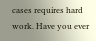cases requires hard work. Have you ever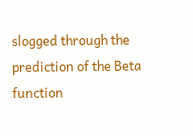slogged through the prediction of the Beta function